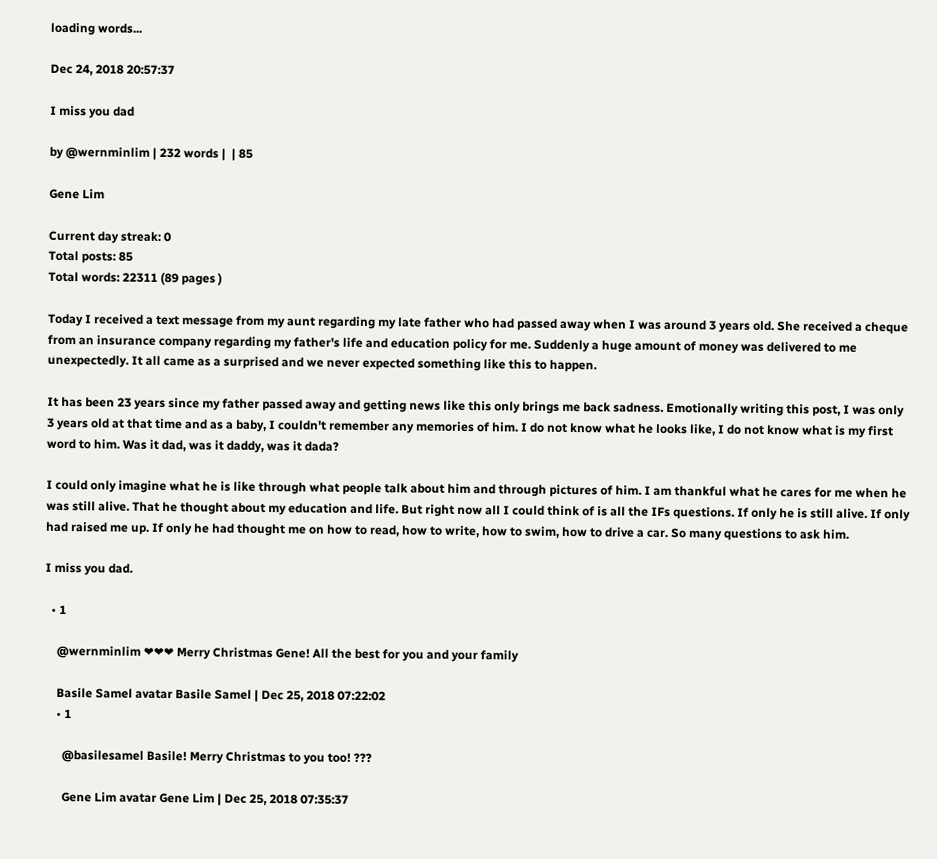loading words...

Dec 24, 2018 20:57:37

I miss you dad

by @wernminlim | 232 words |  | 85

Gene Lim

Current day streak: 0
Total posts: 85
Total words: 22311 (89 pages )

Today I received a text message from my aunt regarding my late father who had passed away when I was around 3 years old. She received a cheque from an insurance company regarding my father's life and education policy for me. Suddenly a huge amount of money was delivered to me unexpectedly. It all came as a surprised and we never expected something like this to happen.

It has been 23 years since my father passed away and getting news like this only brings me back sadness. Emotionally writing this post, I was only 3 years old at that time and as a baby, I couldn't remember any memories of him. I do not know what he looks like, I do not know what is my first word to him. Was it dad, was it daddy, was it dada?

I could only imagine what he is like through what people talk about him and through pictures of him. I am thankful what he cares for me when he was still alive. That he thought about my education and life. But right now all I could think of is all the IFs questions. If only he is still alive. If only had raised me up. If only he had thought me on how to read, how to write, how to swim, how to drive a car. So many questions to ask him.

I miss you dad.

  • 1

    @wernminlim ❤❤❤ Merry Christmas Gene! All the best for you and your family

    Basile Samel avatar Basile Samel | Dec 25, 2018 07:22:02
    • 1

      @basilesamel Basile! Merry Christmas to you too! ???

      Gene Lim avatar Gene Lim | Dec 25, 2018 07:35:37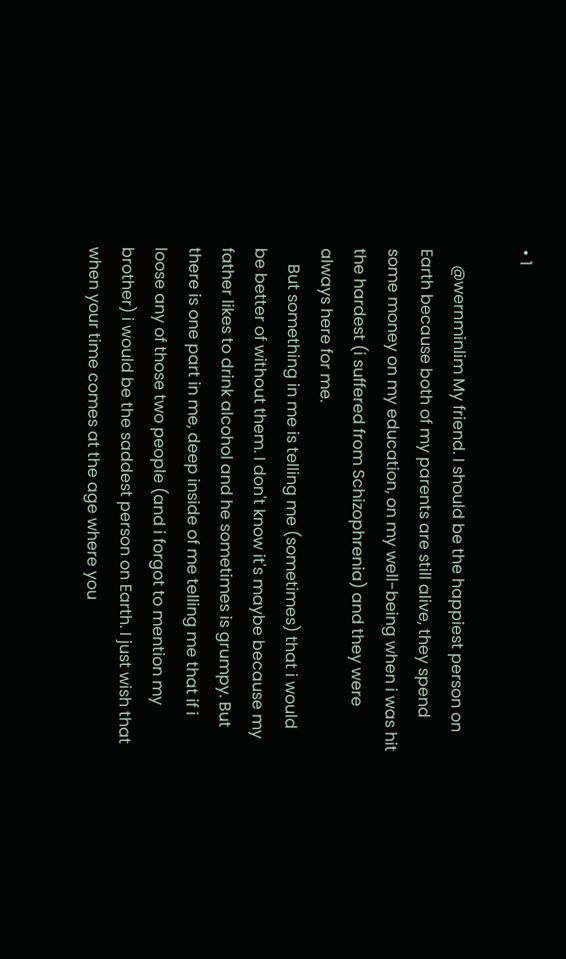• 1

    @wernminlim My friend. I should be the happiest person on Earth because both of my parents are still alive, they spend some money on my education, on my well-being when i was hit the hardest (i suffered from Schizophrenia) and they were always here for me.
    But something in me is telling me (sometimes) that i would be better of without them. I don't know it's maybe because my father likes to drink alcohol and he sometimes is grumpy. But there is one part in me, deep inside of me telling me that if i loose any of those two people (and i forgot to mention my brother) i would be the saddest person on Earth. I just wish that when your time comes at the age where you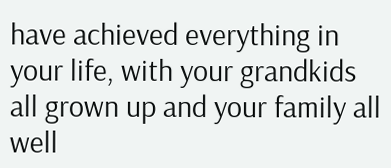have achieved everything in your life, with your grandkids all grown up and your family all well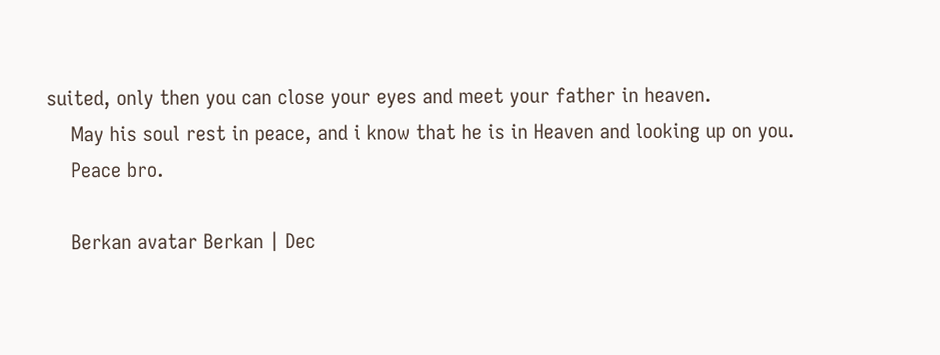suited, only then you can close your eyes and meet your father in heaven.
    May his soul rest in peace, and i know that he is in Heaven and looking up on you.
    Peace bro.

    Berkan avatar Berkan | Dec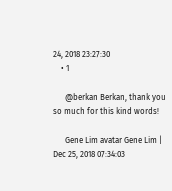24, 2018 23:27:30
    • 1

      @berkan Berkan, thank you so much for this kind words!

      Gene Lim avatar Gene Lim | Dec 25, 2018 07:34:03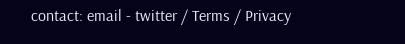contact: email - twitter / Terms / Privacy